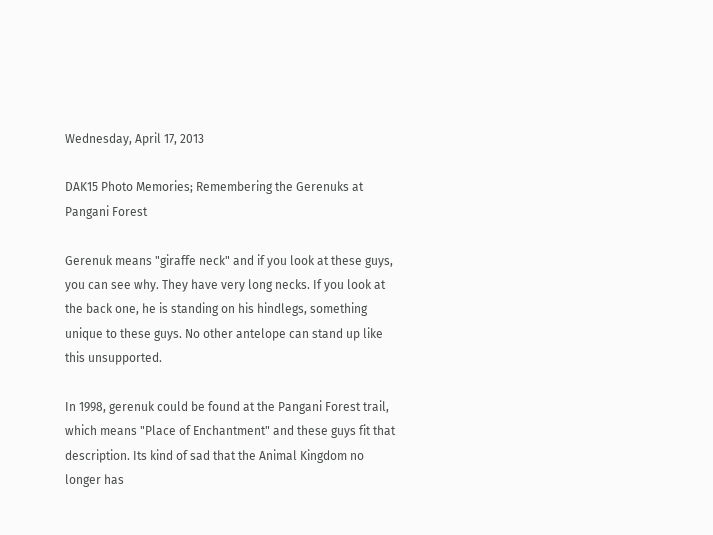Wednesday, April 17, 2013

DAK15 Photo Memories; Remembering the Gerenuks at Pangani Forest

Gerenuk means "giraffe neck" and if you look at these guys, you can see why. They have very long necks. If you look at the back one, he is standing on his hindlegs, something unique to these guys. No other antelope can stand up like this unsupported.

In 1998, gerenuk could be found at the Pangani Forest trail, which means "Place of Enchantment" and these guys fit that description. Its kind of sad that the Animal Kingdom no longer has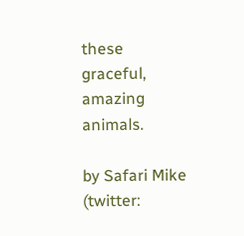these graceful, amazing animals.

by Safari Mike (twitter: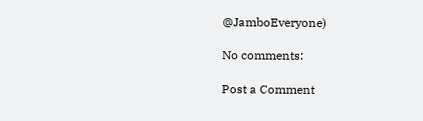@JamboEveryone)

No comments:

Post a Comment